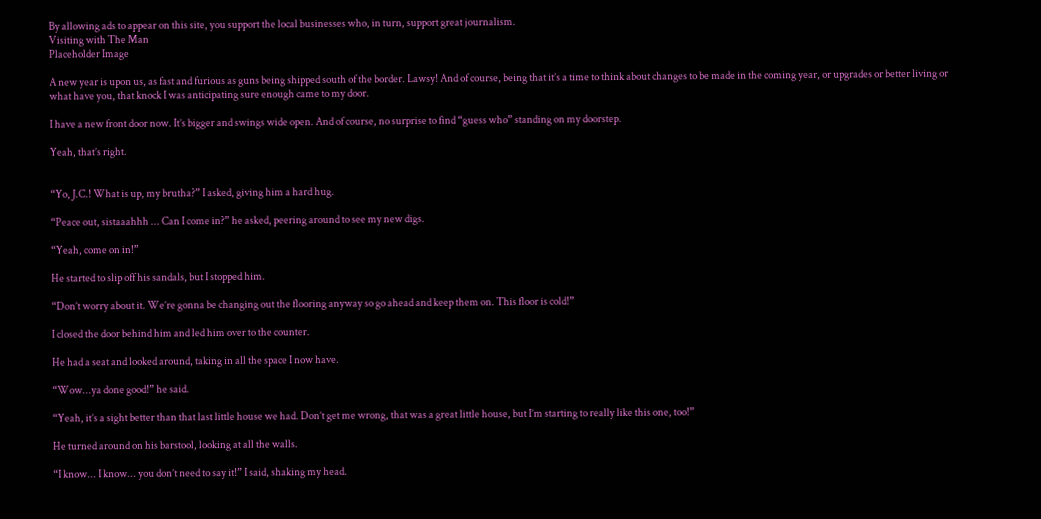By allowing ads to appear on this site, you support the local businesses who, in turn, support great journalism.
Visiting with The Man
Placeholder Image

A new year is upon us, as fast and furious as guns being shipped south of the border. Lawsy! And of course, being that it’s a time to think about changes to be made in the coming year, or upgrades or better living or what have you, that knock I was anticipating sure enough came to my door.

I have a new front door now. It’s bigger and swings wide open. And of course, no surprise to find “guess who” standing on my doorstep.

Yeah, that’s right.


“Yo, J.C.! What is up, my brutha?” I asked, giving him a hard hug.

“Peace out, sistaaahhh ... Can I come in?” he asked, peering around to see my new digs.

“Yeah, come on in!”

He started to slip off his sandals, but I stopped him.

“Don’t worry about it. We’re gonna be changing out the flooring anyway so go ahead and keep them on. This floor is cold!”

I closed the door behind him and led him over to the counter.

He had a seat and looked around, taking in all the space I now have.

“Wow...ya done good!” he said.

“Yeah, it’s a sight better than that last little house we had. Don’t get me wrong, that was a great little house, but I’m starting to really like this one, too!”

He turned around on his barstool, looking at all the walls.

“I know... I know... you don’t need to say it!” I said, shaking my head.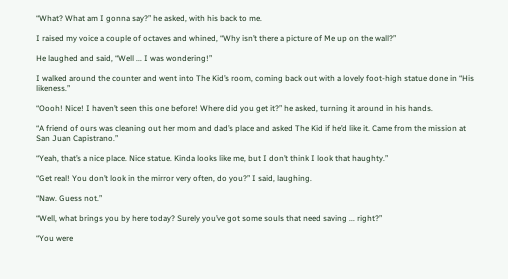“What? What am I gonna say?” he asked, with his back to me.

I raised my voice a couple of octaves and whined, “Why isn’t there a picture of Me up on the wall?”

He laughed and said, “Well ... I was wondering!”

I walked around the counter and went into The Kid’s room, coming back out with a lovely foot-high statue done in “His likeness.”

“Oooh! Nice! I haven’t seen this one before! Where did you get it?” he asked, turning it around in his hands.

“A friend of ours was cleaning out her mom and dad’s place and asked The Kid if he’d like it. Came from the mission at San Juan Capistrano.”

“Yeah, that’s a nice place. Nice statue. Kinda looks like me, but I don’t think I look that haughty.”

“Get real! You don’t look in the mirror very often, do you?” I said, laughing.

“Naw. Guess not.”

“Well, what brings you by here today? Surely you’ve got some souls that need saving ... right?”

“You were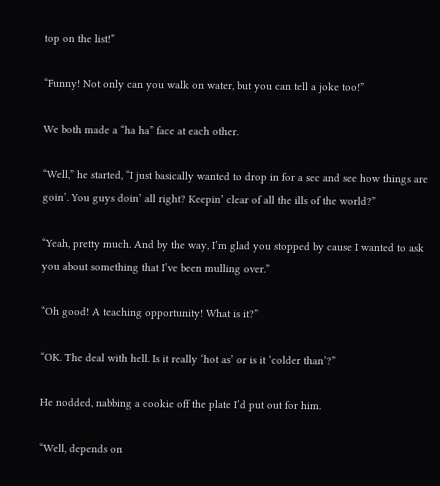top on the list!”

“Funny! Not only can you walk on water, but you can tell a joke too!”

We both made a “ha ha” face at each other.

“Well,” he started, “I just basically wanted to drop in for a sec and see how things are goin’. You guys doin’ all right? Keepin’ clear of all the ills of the world?”

“Yeah, pretty much. And by the way, I’m glad you stopped by cause I wanted to ask you about something that I’ve been mulling over.”

“Oh good! A teaching opportunity! What is it?”

“OK. The deal with hell. Is it really ‘hot as’ or is it ‘colder than’?”

He nodded, nabbing a cookie off the plate I’d put out for him.

“Well, depends on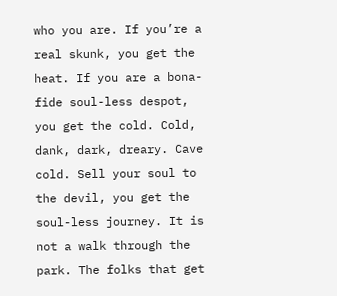who you are. If you’re a real skunk, you get the heat. If you are a bona-fide soul-less despot, you get the cold. Cold, dank, dark, dreary. Cave cold. Sell your soul to the devil, you get the soul-less journey. It is not a walk through the park. The folks that get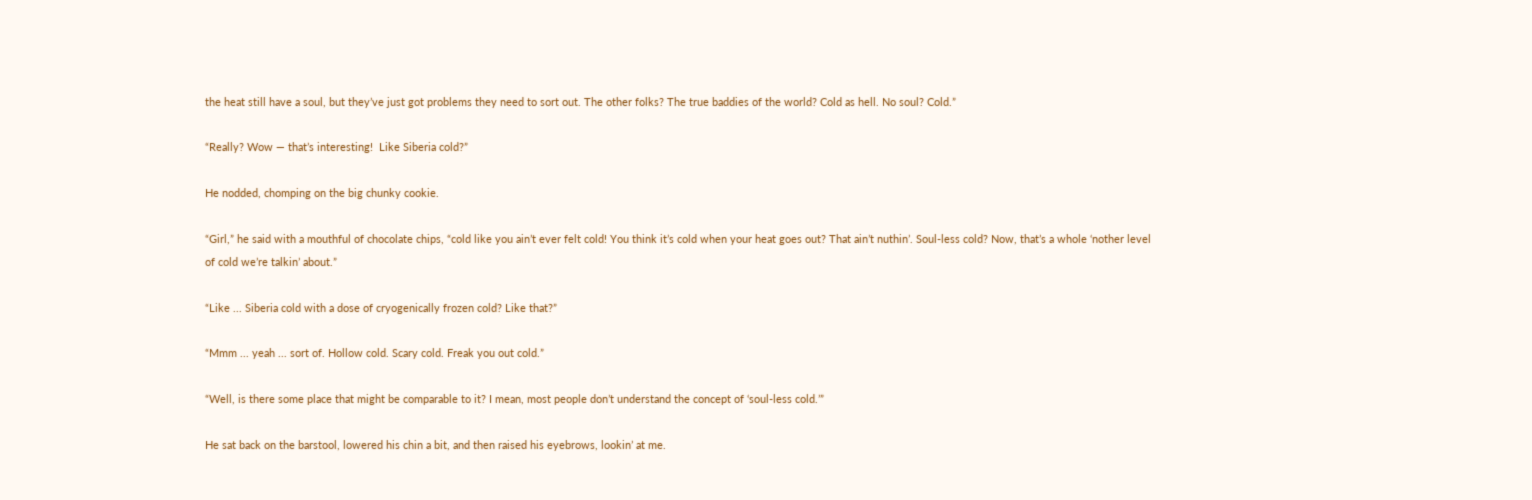the heat still have a soul, but they’ve just got problems they need to sort out. The other folks? The true baddies of the world? Cold as hell. No soul? Cold.”

“Really? Wow — that’s interesting!  Like Siberia cold?”

He nodded, chomping on the big chunky cookie.

“Girl,” he said with a mouthful of chocolate chips, “cold like you ain’t ever felt cold! You think it’s cold when your heat goes out? That ain’t nuthin’. Soul-less cold? Now, that’s a whole ‘nother level of cold we’re talkin’ about.”

“Like ... Siberia cold with a dose of cryogenically frozen cold? Like that?”

“Mmm ... yeah ... sort of. Hollow cold. Scary cold. Freak you out cold.”

“Well, is there some place that might be comparable to it? I mean, most people don’t understand the concept of ‘soul-less cold.’”

He sat back on the barstool, lowered his chin a bit, and then raised his eyebrows, lookin’ at me.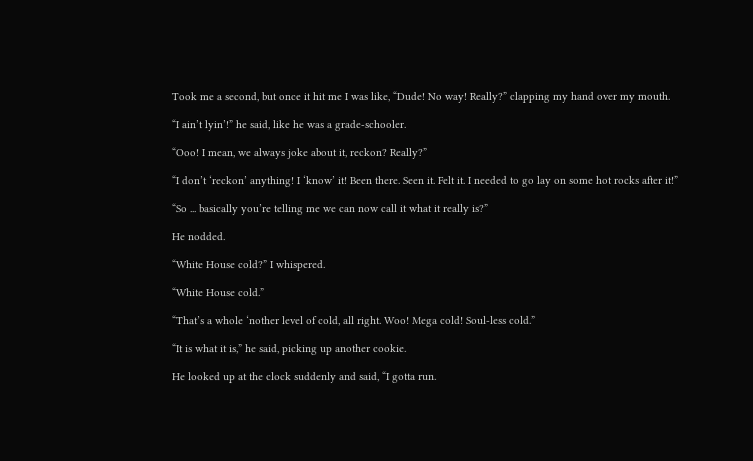Took me a second, but once it hit me I was like, “Dude! No way! Really?” clapping my hand over my mouth.

“I ain’t lyin’!” he said, like he was a grade-schooler.

“Ooo! I mean, we always joke about it, reckon? Really?”

“I don’t ‘reckon’ anything! I ‘know’ it! Been there. Seen it. Felt it. I needed to go lay on some hot rocks after it!”

“So ... basically you’re telling me we can now call it what it really is?”

He nodded.

“White House cold?” I whispered.

“White House cold.”

“That’s a whole ‘nother level of cold, all right. Woo! Mega cold! Soul-less cold.”

“It is what it is,” he said, picking up another cookie.

He looked up at the clock suddenly and said, “I gotta run.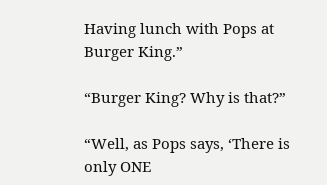Having lunch with Pops at Burger King.”

“Burger King? Why is that?”

“Well, as Pops says, ‘There is only ONE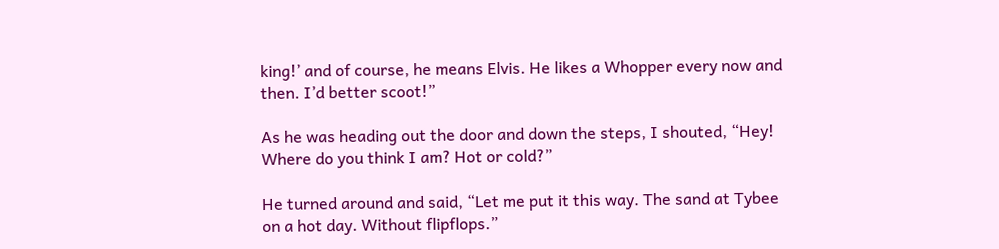king!’ and of course, he means Elvis. He likes a Whopper every now and then. I’d better scoot!”

As he was heading out the door and down the steps, I shouted, “Hey! Where do you think I am? Hot or cold?”

He turned around and said, “Let me put it this way. The sand at Tybee on a hot day. Without flipflops.”